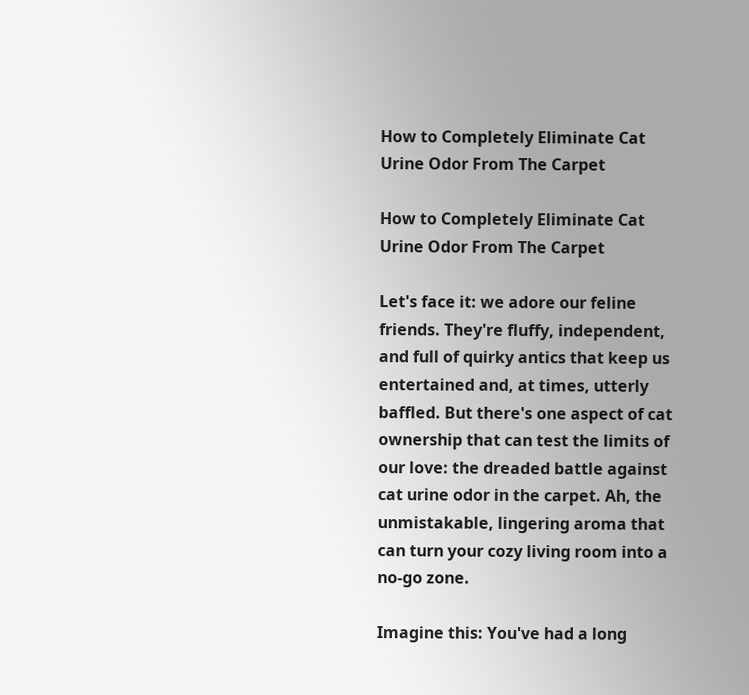How to Completely Eliminate Cat Urine Odor From The Carpet

How to Completely Eliminate Cat Urine Odor From The Carpet

Let's face it: we adore our feline friends. They're fluffy, independent, and full of quirky antics that keep us entertained and, at times, utterly baffled. But there's one aspect of cat ownership that can test the limits of our love: the dreaded battle against cat urine odor in the carpet. Ah, the unmistakable, lingering aroma that can turn your cozy living room into a no-go zone.

Imagine this: You've had a long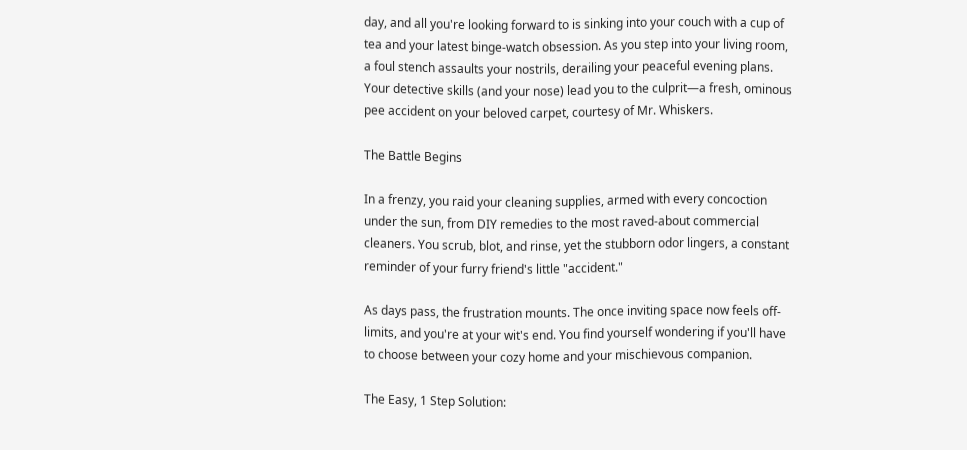day, and all you're looking forward to is sinking into your couch with a cup of tea and your latest binge-watch obsession. As you step into your living room, a foul stench assaults your nostrils, derailing your peaceful evening plans. Your detective skills (and your nose) lead you to the culprit—a fresh, ominous pee accident on your beloved carpet, courtesy of Mr. Whiskers.

The Battle Begins

In a frenzy, you raid your cleaning supplies, armed with every concoction under the sun, from DIY remedies to the most raved-about commercial cleaners. You scrub, blot, and rinse, yet the stubborn odor lingers, a constant reminder of your furry friend's little "accident."

As days pass, the frustration mounts. The once inviting space now feels off-limits, and you're at your wit's end. You find yourself wondering if you'll have to choose between your cozy home and your mischievous companion.

The Easy, 1 Step Solution: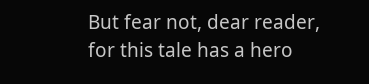But fear not, dear reader, for this tale has a hero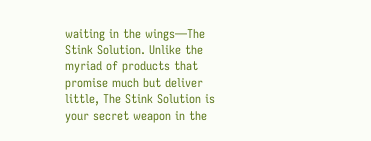waiting in the wings—The Stink Solution. Unlike the myriad of products that promise much but deliver little, The Stink Solution is your secret weapon in the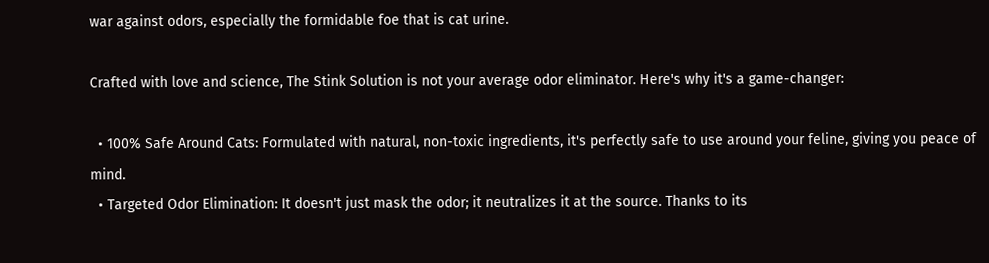war against odors, especially the formidable foe that is cat urine.

Crafted with love and science, The Stink Solution is not your average odor eliminator. Here's why it's a game-changer:

  • 100% Safe Around Cats: Formulated with natural, non-toxic ingredients, it's perfectly safe to use around your feline, giving you peace of mind.
  • Targeted Odor Elimination: It doesn't just mask the odor; it neutralizes it at the source. Thanks to its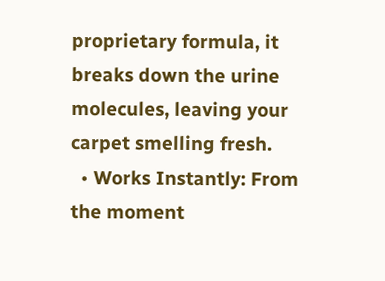proprietary formula, it breaks down the urine molecules, leaving your carpet smelling fresh.
  • Works Instantly: From the moment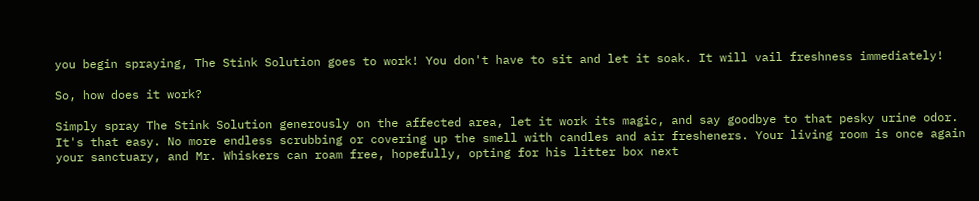you begin spraying, The Stink Solution goes to work! You don't have to sit and let it soak. It will vail freshness immediately!

So, how does it work?

Simply spray The Stink Solution generously on the affected area, let it work its magic, and say goodbye to that pesky urine odor. It's that easy. No more endless scrubbing or covering up the smell with candles and air fresheners. Your living room is once again your sanctuary, and Mr. Whiskers can roam free, hopefully, opting for his litter box next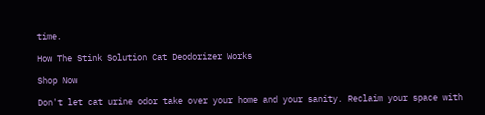time.

How The Stink Solution Cat Deodorizer Works

Shop Now

Don't let cat urine odor take over your home and your sanity. Reclaim your space with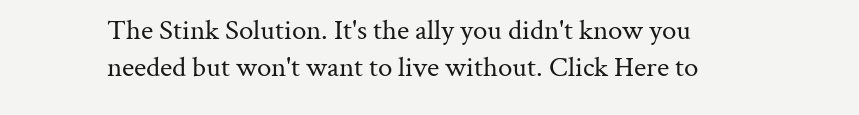The Stink Solution. It's the ally you didn't know you needed but won't want to live without. Click Here to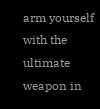arm yourself with the ultimate weapon in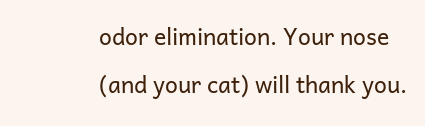odor elimination. Your nose (and your cat) will thank you.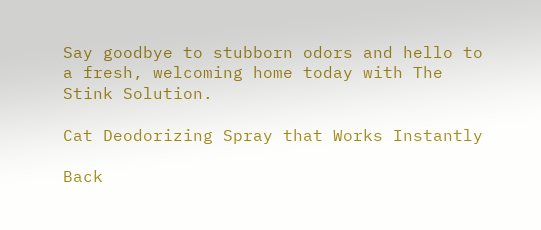Say goodbye to stubborn odors and hello to a fresh, welcoming home today with The Stink Solution.

Cat Deodorizing Spray that Works Instantly

Back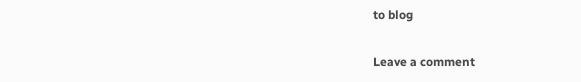to blog

Leave a comment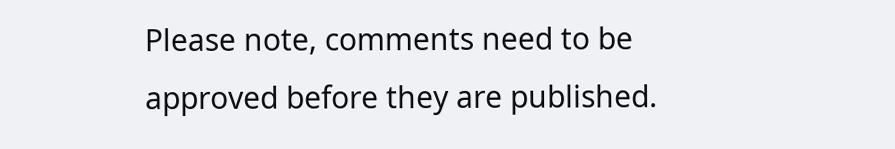Please note, comments need to be approved before they are published.